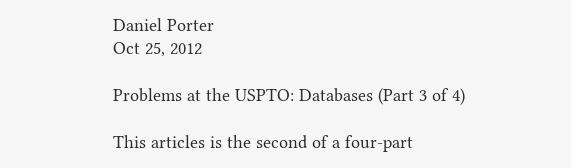Daniel Porter
Oct 25, 2012

Problems at the USPTO: Databases (Part 3 of 4)

This articles is the second of a four-part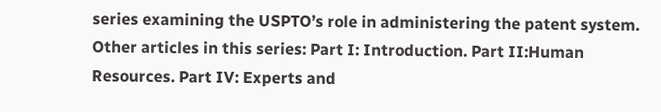series examining the USPTO’s role in administering the patent system. Other articles in this series: Part I: Introduction. Part II:Human Resources. Part IV: Experts and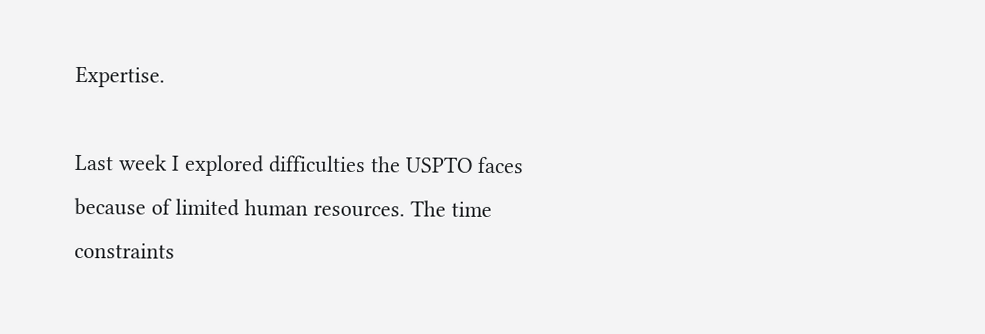Expertise.

Last week I explored difficulties the USPTO faces because of limited human resources. The time constraints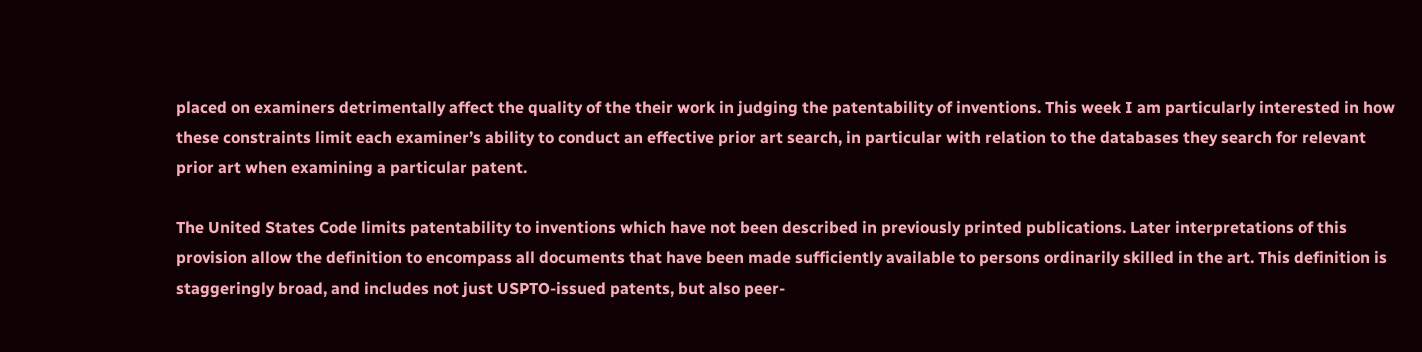placed on examiners detrimentally affect the quality of the their work in judging the patentability of inventions. This week I am particularly interested in how these constraints limit each examiner’s ability to conduct an effective prior art search, in particular with relation to the databases they search for relevant prior art when examining a particular patent.

The United States Code limits patentability to inventions which have not been described in previously printed publications. Later interpretations of this provision allow the definition to encompass all documents that have been made sufficiently available to persons ordinarily skilled in the art. This definition is staggeringly broad, and includes not just USPTO-issued patents, but also peer-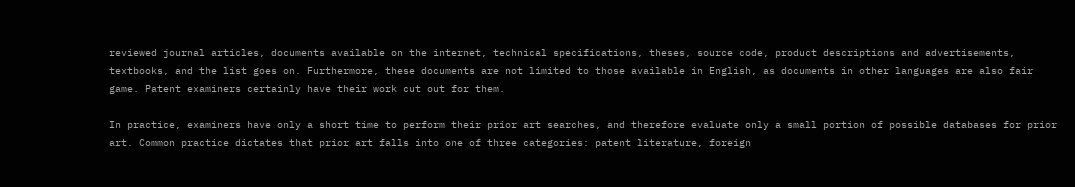reviewed journal articles, documents available on the internet, technical specifications, theses, source code, product descriptions and advertisements, textbooks, and the list goes on. Furthermore, these documents are not limited to those available in English, as documents in other languages are also fair game. Patent examiners certainly have their work cut out for them.

In practice, examiners have only a short time to perform their prior art searches, and therefore evaluate only a small portion of possible databases for prior art. Common practice dictates that prior art falls into one of three categories: patent literature, foreign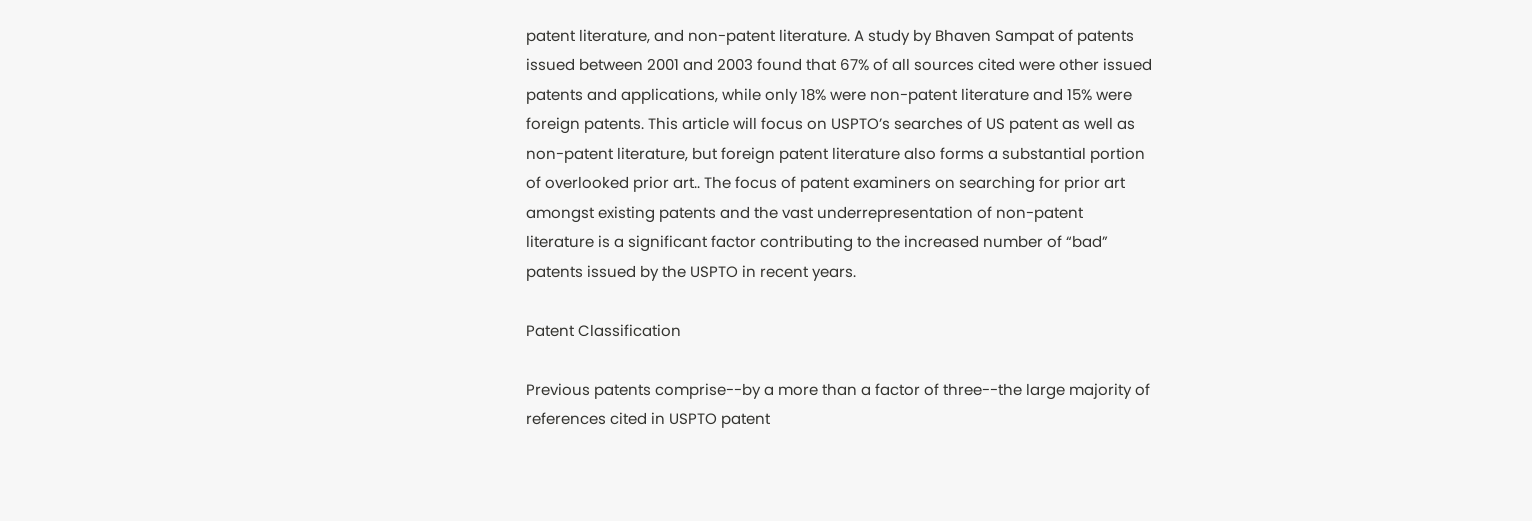patent literature, and non-patent literature. A study by Bhaven Sampat of patents issued between 2001 and 2003 found that 67% of all sources cited were other issued patents and applications, while only 18% were non-patent literature and 15% were foreign patents. This article will focus on USPTO’s searches of US patent as well as non-patent literature, but foreign patent literature also forms a substantial portion of overlooked prior art.. The focus of patent examiners on searching for prior art amongst existing patents and the vast underrepresentation of non-patent literature is a significant factor contributing to the increased number of “bad” patents issued by the USPTO in recent years.

Patent Classification

Previous patents comprise--by a more than a factor of three--the large majority of references cited in USPTO patent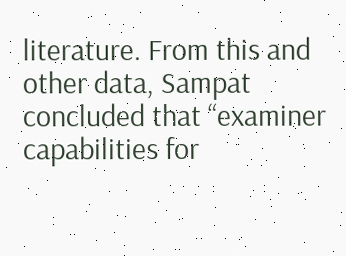literature. From this and other data, Sampat concluded that “examiner capabilities for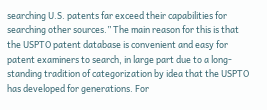searching U.S. patents far exceed their capabilities for searching other sources.” The main reason for this is that the USPTO patent database is convenient and easy for patent examiners to search, in large part due to a long-standing tradition of categorization by idea that the USPTO has developed for generations. For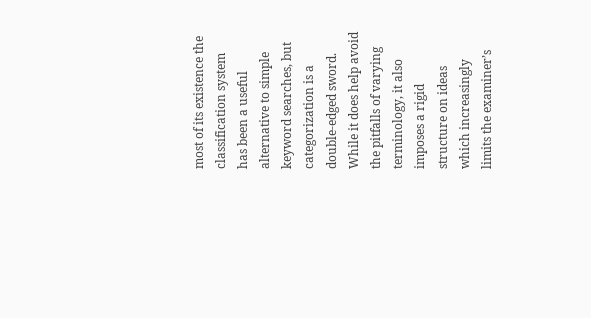most of its existence the classification system has been a useful alternative to simple keyword searches, but categorization is a double-edged sword. While it does help avoid the pitfalls of varying terminology, it also imposes a rigid structure on ideas which increasingly limits the examiner’s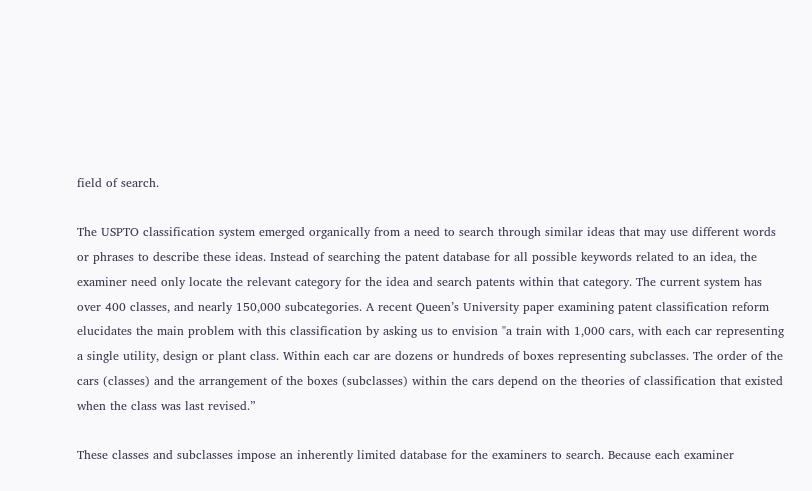field of search.

The USPTO classification system emerged organically from a need to search through similar ideas that may use different words or phrases to describe these ideas. Instead of searching the patent database for all possible keywords related to an idea, the examiner need only locate the relevant category for the idea and search patents within that category. The current system has over 400 classes, and nearly 150,000 subcategories. A recent Queen’s University paper examining patent classification reform elucidates the main problem with this classification by asking us to envision "a train with 1,000 cars, with each car representing a single utility, design or plant class. Within each car are dozens or hundreds of boxes representing subclasses. The order of the cars (classes) and the arrangement of the boxes (subclasses) within the cars depend on the theories of classification that existed when the class was last revised.”

These classes and subclasses impose an inherently limited database for the examiners to search. Because each examiner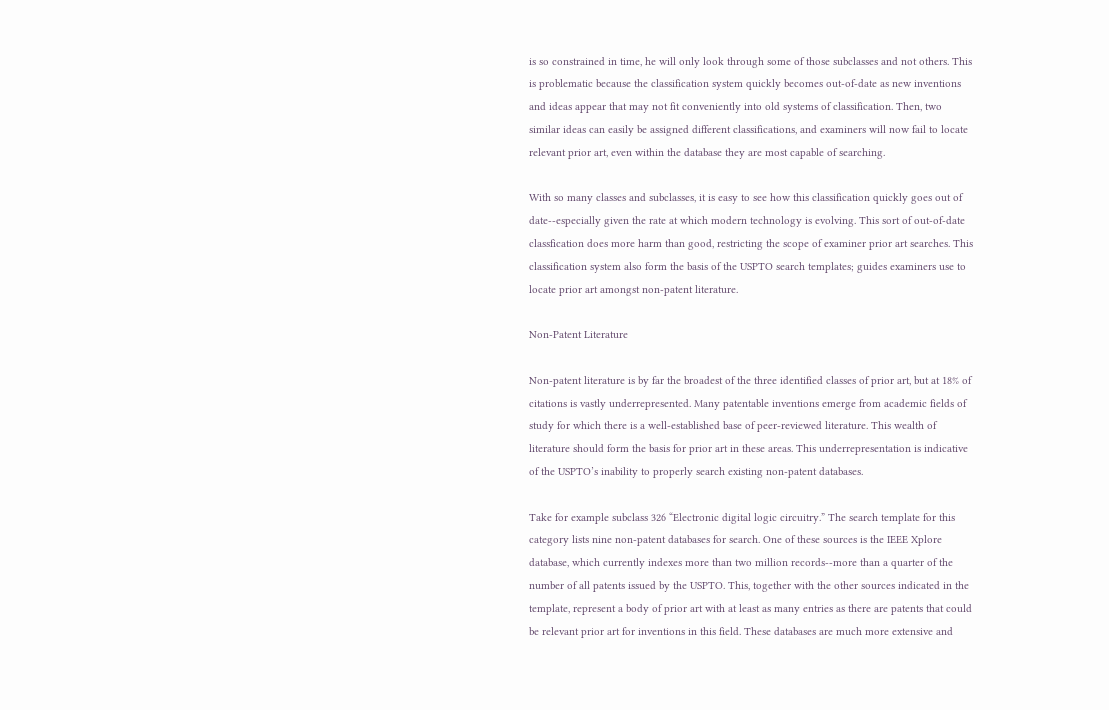is so constrained in time, he will only look through some of those subclasses and not others. This is problematic because the classification system quickly becomes out-of-date as new inventions and ideas appear that may not fit conveniently into old systems of classification. Then, two similar ideas can easily be assigned different classifications, and examiners will now fail to locate relevant prior art, even within the database they are most capable of searching.

With so many classes and subclasses, it is easy to see how this classification quickly goes out of date--especially given the rate at which modern technology is evolving. This sort of out-of-date classfication does more harm than good, restricting the scope of examiner prior art searches. This classification system also form the basis of the USPTO search templates; guides examiners use to locate prior art amongst non-patent literature.

Non-Patent Literature

Non-patent literature is by far the broadest of the three identified classes of prior art, but at 18% of citations is vastly underrepresented. Many patentable inventions emerge from academic fields of study for which there is a well-established base of peer-reviewed literature. This wealth of literature should form the basis for prior art in these areas. This underrepresentation is indicative of the USPTO’s inability to properly search existing non-patent databases.

Take for example subclass 326 “Electronic digital logic circuitry.” The search template for this category lists nine non-patent databases for search. One of these sources is the IEEE Xplore database, which currently indexes more than two million records--more than a quarter of the number of all patents issued by the USPTO. This, together with the other sources indicated in the template, represent a body of prior art with at least as many entries as there are patents that could be relevant prior art for inventions in this field. These databases are much more extensive and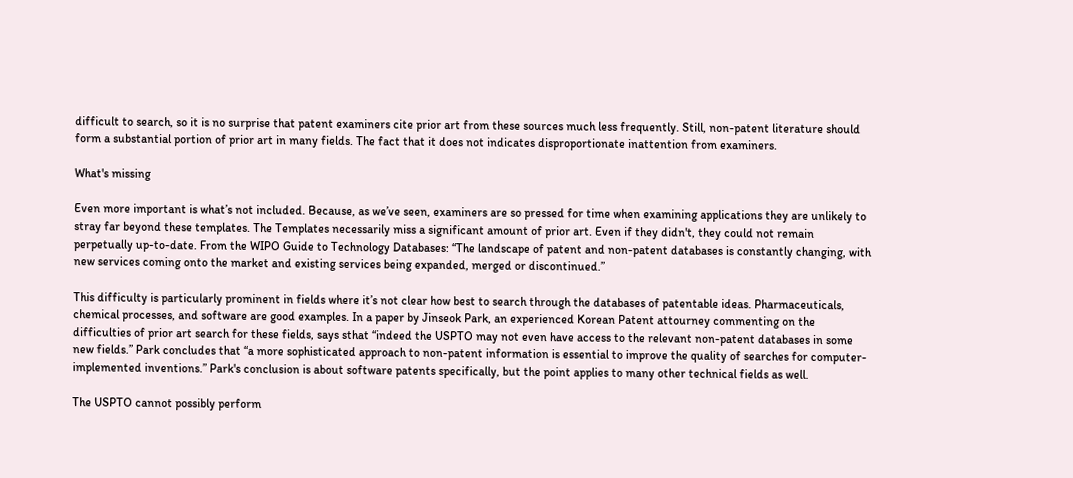difficult to search, so it is no surprise that patent examiners cite prior art from these sources much less frequently. Still, non-patent literature should form a substantial portion of prior art in many fields. The fact that it does not indicates disproportionate inattention from examiners.

What's missing

Even more important is what’s not included. Because, as we’ve seen, examiners are so pressed for time when examining applications they are unlikely to stray far beyond these templates. The Templates necessarily miss a significant amount of prior art. Even if they didn't, they could not remain perpetually up-to-date. From the WIPO Guide to Technology Databases: “The landscape of patent and non-patent databases is constantly changing, with new services coming onto the market and existing services being expanded, merged or discontinued.”

This difficulty is particularly prominent in fields where it’s not clear how best to search through the databases of patentable ideas. Pharmaceuticals, chemical processes, and software are good examples. In a paper by Jinseok Park, an experienced Korean Patent attourney commenting on the difficulties of prior art search for these fields, says sthat “indeed the USPTO may not even have access to the relevant non-patent databases in some new fields.” Park concludes that “a more sophisticated approach to non-patent information is essential to improve the quality of searches for computer-implemented inventions.” Park's conclusion is about software patents specifically, but the point applies to many other technical fields as well.

The USPTO cannot possibly perform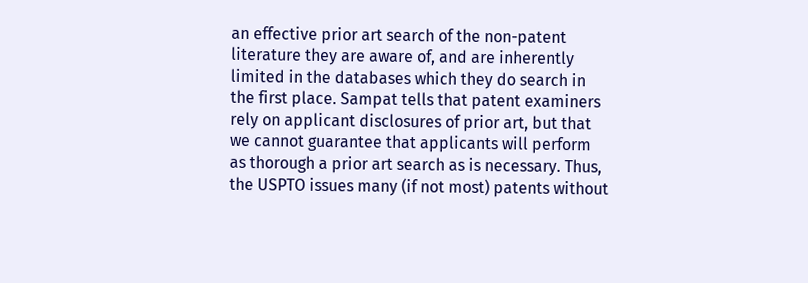an effective prior art search of the non-patent literature they are aware of, and are inherently limited in the databases which they do search in the first place. Sampat tells that patent examiners rely on applicant disclosures of prior art, but that we cannot guarantee that applicants will perform as thorough a prior art search as is necessary. Thus, the USPTO issues many (if not most) patents without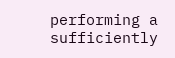performing a sufficiently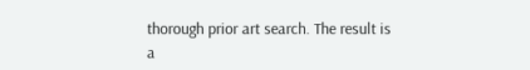thorough prior art search. The result is a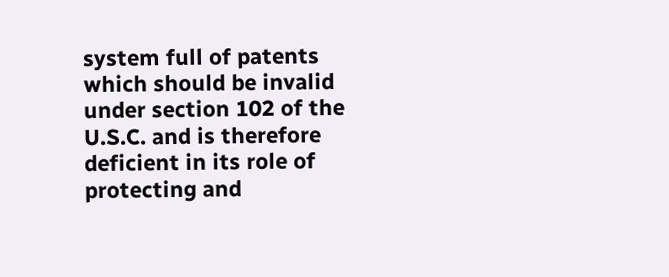system full of patents which should be invalid under section 102 of the U.S.C. and is therefore deficient in its role of protecting and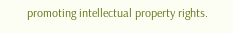promoting intellectual property rights.